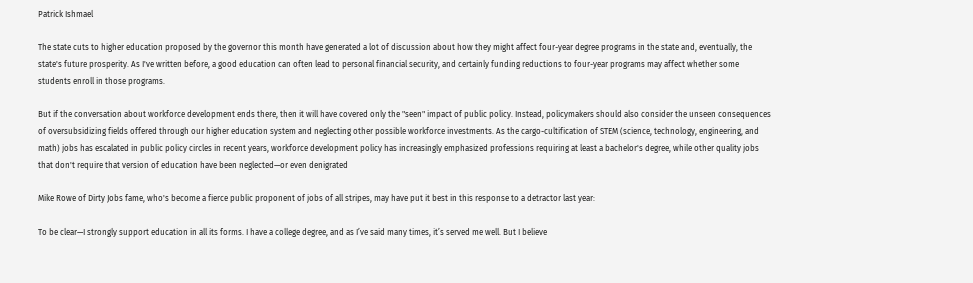Patrick Ishmael

The state cuts to higher education proposed by the governor this month have generated a lot of discussion about how they might affect four-year degree programs in the state and, eventually, the state's future prosperity. As I've written before, a good education can often lead to personal financial security, and certainly funding reductions to four-year programs may affect whether some students enroll in those programs.

But if the conversation about workforce development ends there, then it will have covered only the "seen" impact of public policy. Instead, policymakers should also consider the unseen consequences of oversubsidizing fields offered through our higher education system and neglecting other possible workforce investments. As the cargo-cultification of STEM (science, technology, engineering, and math) jobs has escalated in public policy circles in recent years, workforce development policy has increasingly emphasized professions requiring at least a bachelor's degree, while other quality jobs that don't require that version of education have been neglected—or even denigrated

Mike Rowe of Dirty Jobs fame, who's become a fierce public proponent of jobs of all stripes, may have put it best in this response to a detractor last year:

To be clear—I strongly support education in all its forms. I have a college degree, and as I’ve said many times, it’s served me well. But I believe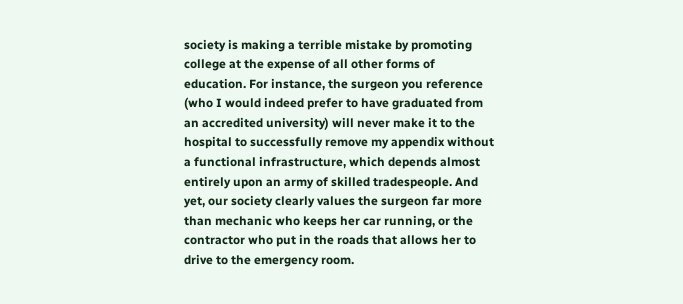society is making a terrible mistake by promoting college at the expense of all other forms of education. For instance, the surgeon you reference (who I would indeed prefer to have graduated from an accredited university) will never make it to the hospital to successfully remove my appendix without a functional infrastructure, which depends almost entirely upon an army of skilled tradespeople. And yet, our society clearly values the surgeon far more than mechanic who keeps her car running, or the contractor who put in the roads that allows her to drive to the emergency room.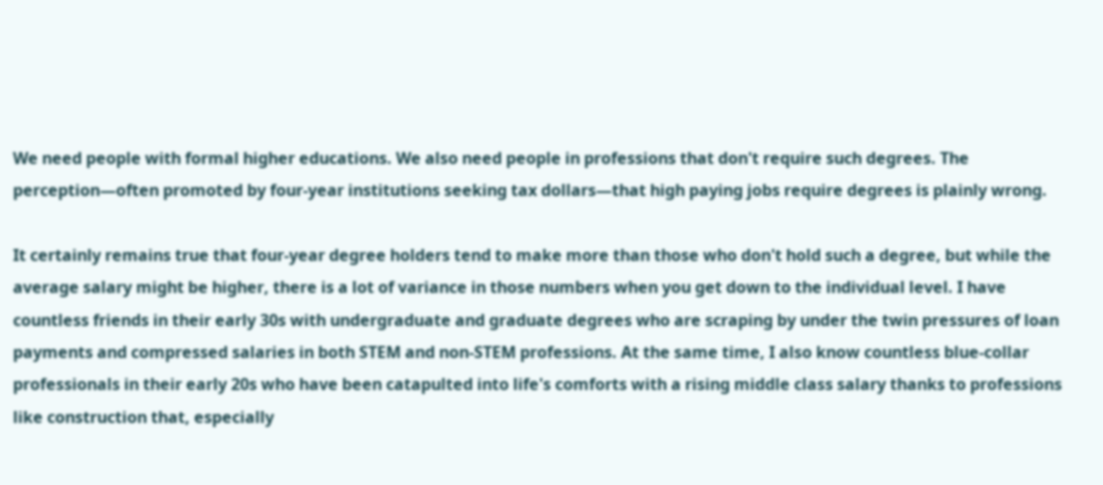We need people with formal higher educations. We also need people in professions that don't require such degrees. The perception—often promoted by four-year institutions seeking tax dollars—that high paying jobs require degrees is plainly wrong.

It certainly remains true that four-year degree holders tend to make more than those who don't hold such a degree, but while the average salary might be higher, there is a lot of variance in those numbers when you get down to the individual level. I have countless friends in their early 30s with undergraduate and graduate degrees who are scraping by under the twin pressures of loan payments and compressed salaries in both STEM and non-STEM professions. At the same time, I also know countless blue-collar professionals in their early 20s who have been catapulted into life's comforts with a rising middle class salary thanks to professions like construction that, especially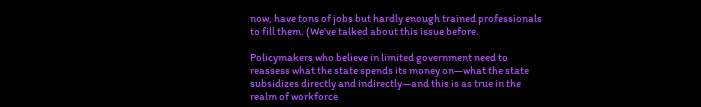now, have tons of jobs but hardly enough trained professionals to fill them. (We've talked about this issue before.

Policymakers who believe in limited government need to reassess what the state spends its money on—what the state subsidizes directly and indirectly—and this is as true in the realm of workforce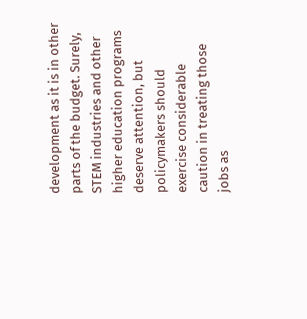development as it is in other parts of the budget. Surely, STEM industries and other higher education programs deserve attention, but policymakers should exercise considerable caution in treating those jobs as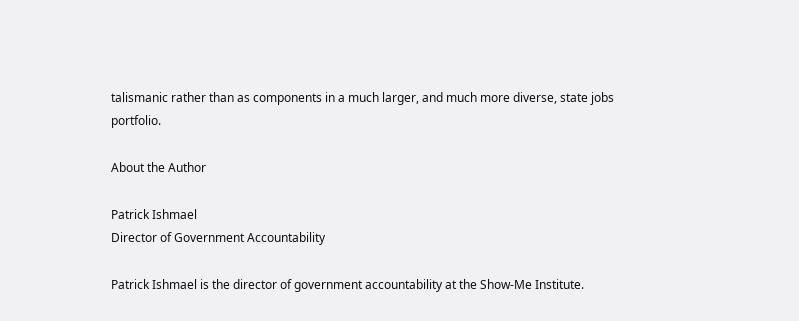talismanic rather than as components in a much larger, and much more diverse, state jobs portfolio.

About the Author

Patrick Ishmael
Director of Government Accountability

Patrick Ishmael is the director of government accountability at the Show-Me Institute.